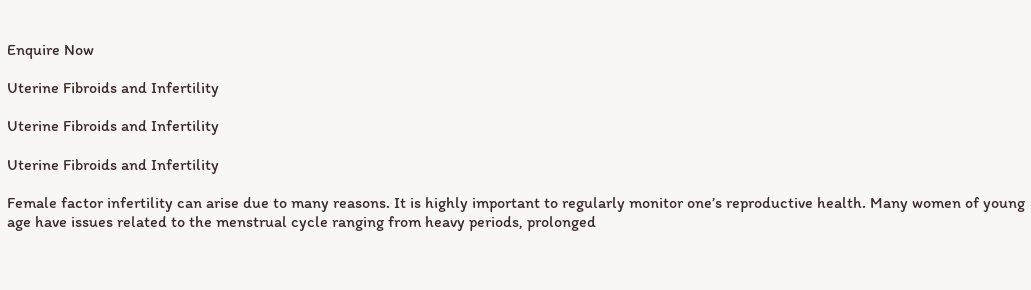Enquire Now

Uterine Fibroids and Infertility

Uterine Fibroids and Infertility

Uterine Fibroids and Infertility

Female factor infertility can arise due to many reasons. It is highly important to regularly monitor one’s reproductive health. Many women of young age have issues related to the menstrual cycle ranging from heavy periods, prolonged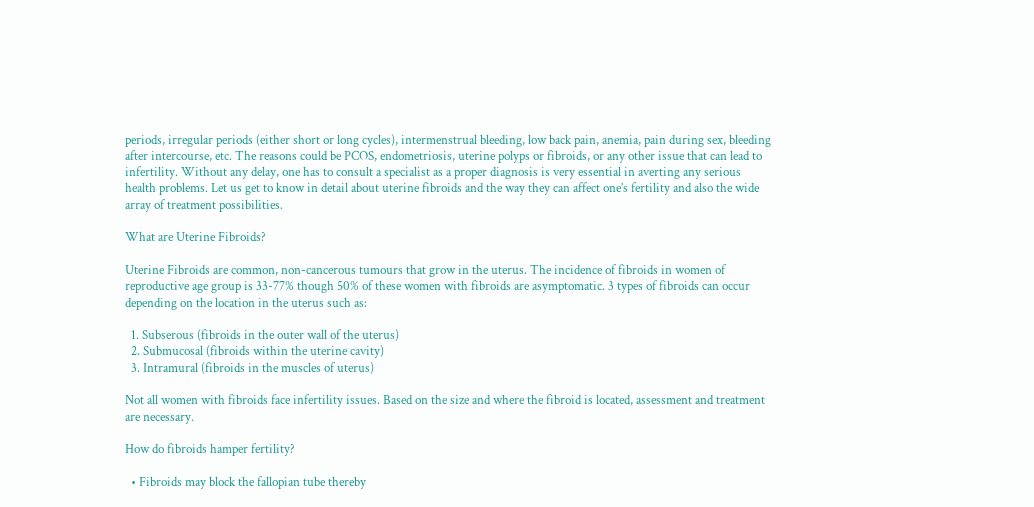periods, irregular periods (either short or long cycles), intermenstrual bleeding, low back pain, anemia, pain during sex, bleeding after intercourse, etc. The reasons could be PCOS, endometriosis, uterine polyps or fibroids, or any other issue that can lead to infertility. Without any delay, one has to consult a specialist as a proper diagnosis is very essential in averting any serious health problems. Let us get to know in detail about uterine fibroids and the way they can affect one’s fertility and also the wide array of treatment possibilities.

What are Uterine Fibroids?

Uterine Fibroids are common, non-cancerous tumours that grow in the uterus. The incidence of fibroids in women of reproductive age group is 33-77% though 50% of these women with fibroids are asymptomatic. 3 types of fibroids can occur depending on the location in the uterus such as:

  1. Subserous (fibroids in the outer wall of the uterus)
  2. Submucosal (fibroids within the uterine cavity)
  3. Intramural (fibroids in the muscles of uterus)

Not all women with fibroids face infertility issues. Based on the size and where the fibroid is located, assessment and treatment are necessary.

How do fibroids hamper fertility?

  • Fibroids may block the fallopian tube thereby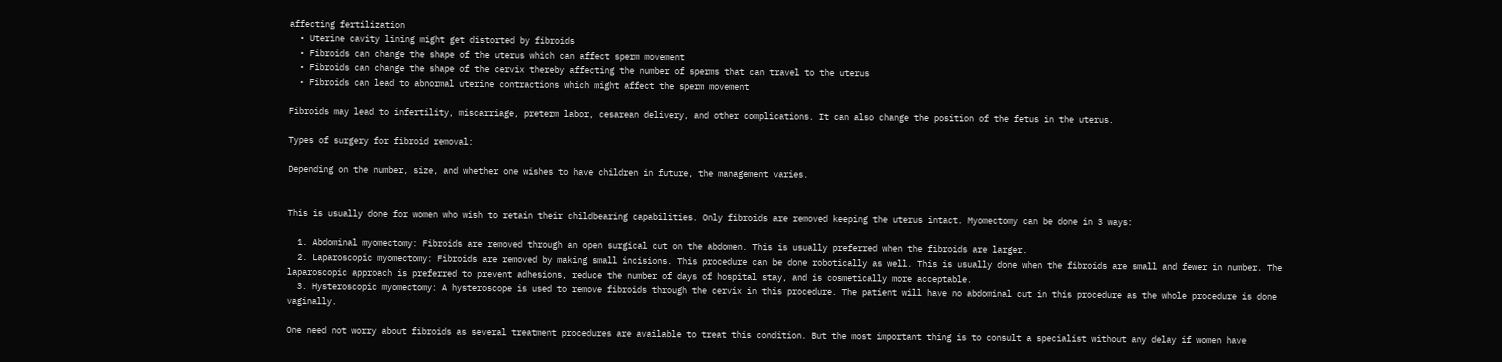affecting fertilization
  • Uterine cavity lining might get distorted by fibroids
  • Fibroids can change the shape of the uterus which can affect sperm movement
  • Fibroids can change the shape of the cervix thereby affecting the number of sperms that can travel to the uterus
  • Fibroids can lead to abnormal uterine contractions which might affect the sperm movement

Fibroids may lead to infertility, miscarriage, preterm labor, cesarean delivery, and other complications. It can also change the position of the fetus in the uterus.

Types of surgery for fibroid removal:

Depending on the number, size, and whether one wishes to have children in future, the management varies.


This is usually done for women who wish to retain their childbearing capabilities. Only fibroids are removed keeping the uterus intact. Myomectomy can be done in 3 ways:

  1. Abdominal myomectomy: Fibroids are removed through an open surgical cut on the abdomen. This is usually preferred when the fibroids are larger.
  2. Laparoscopic myomectomy: Fibroids are removed by making small incisions. This procedure can be done robotically as well. This is usually done when the fibroids are small and fewer in number. The laparoscopic approach is preferred to prevent adhesions, reduce the number of days of hospital stay, and is cosmetically more acceptable.
  3. Hysteroscopic myomectomy: A hysteroscope is used to remove fibroids through the cervix in this procedure. The patient will have no abdominal cut in this procedure as the whole procedure is done vaginally.

One need not worry about fibroids as several treatment procedures are available to treat this condition. But the most important thing is to consult a specialist without any delay if women have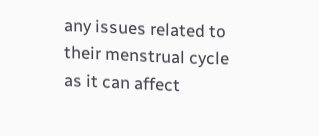any issues related to their menstrual cycle as it can affect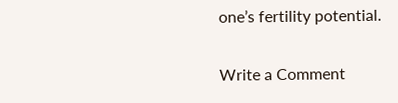one’s fertility potential.

Write a Comment